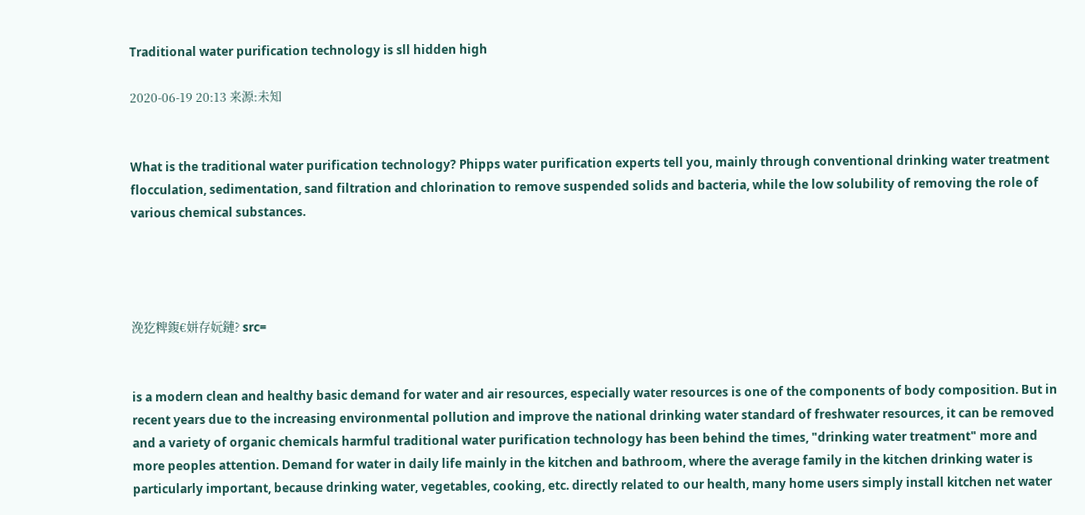Traditional water purification technology is sll hidden high

2020-06-19 20:13 来源:未知


What is the traditional water purification technology? Phipps water purification experts tell you, mainly through conventional drinking water treatment flocculation, sedimentation, sand filtration and chlorination to remove suspended solids and bacteria, while the low solubility of removing the role of various chemical substances.




浼犵粺鍑€姘存妧鏈? src=


is a modern clean and healthy basic demand for water and air resources, especially water resources is one of the components of body composition. But in recent years due to the increasing environmental pollution and improve the national drinking water standard of freshwater resources, it can be removed and a variety of organic chemicals harmful traditional water purification technology has been behind the times, "drinking water treatment" more and more peoples attention. Demand for water in daily life mainly in the kitchen and bathroom, where the average family in the kitchen drinking water is particularly important, because drinking water, vegetables, cooking, etc. directly related to our health, many home users simply install kitchen net water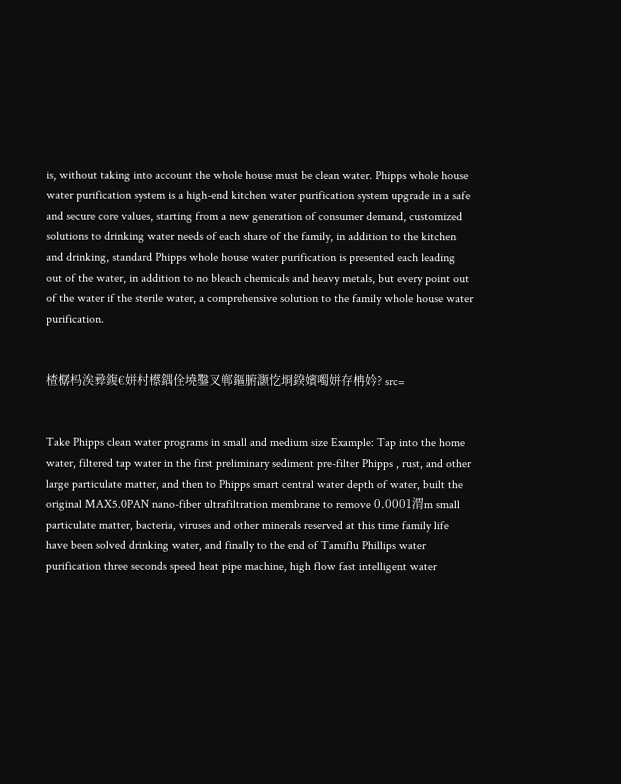is, without taking into account the whole house must be clean water. Phipps whole house water purification system is a high-end kitchen water purification system upgrade in a safe and secure core values, starting from a new generation of consumer demand, customized solutions to drinking water needs of each share of the family, in addition to the kitchen and drinking, standard Phipps whole house water purification is presented each leading out of the water, in addition to no bleach chemicals and heavy metals, but every point out of the water if the sterile water, a comprehensive solution to the family whole house water purification.


楂樼杩涘彛鍑€姘村櫒鍝佺墝鑿叉郸鏂腑灏忔埛鍨嬪噣姘存柟妗? src=


Take Phipps clean water programs in small and medium size Example: Tap into the home water, filtered tap water in the first preliminary sediment pre-filter Phipps , rust, and other large particulate matter, and then to Phipps smart central water depth of water, built the original MAX5.0PAN nano-fiber ultrafiltration membrane to remove 0.0001渭m small particulate matter, bacteria, viruses and other minerals reserved at this time family life have been solved drinking water, and finally to the end of Tamiflu Phillips water purification three seconds speed heat pipe machine, high flow fast intelligent water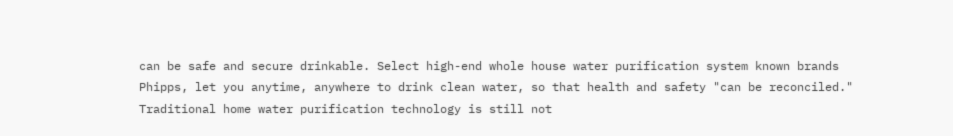can be safe and secure drinkable. Select high-end whole house water purification system known brands Phipps, let you anytime, anywhere to drink clean water, so that health and safety "can be reconciled." Traditional home water purification technology is still not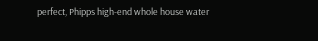perfect, Phipps high-end whole house water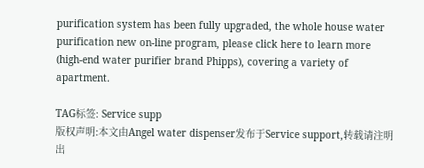purification system has been fully upgraded, the whole house water purification new on-line program, please click here to learn more (high-end water purifier brand Phipps), covering a variety of apartment.

TAG标签: Service supp
版权声明:本文由Angel water dispenser发布于Service support,转载请注明出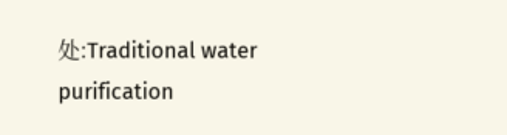处:Traditional water purification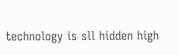technology is sll hidden high